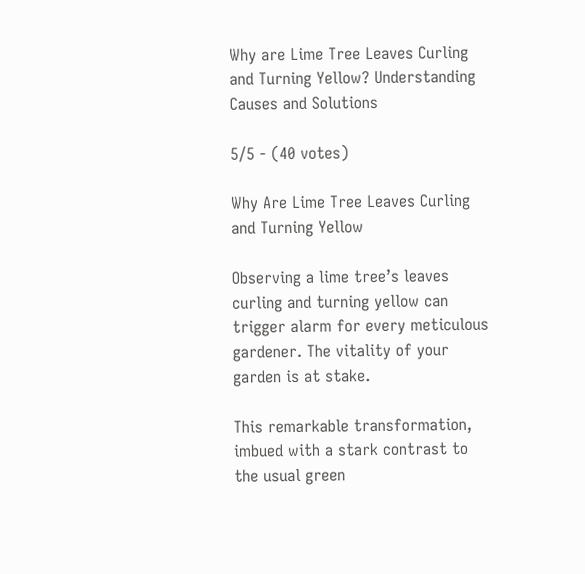Why are Lime Tree Leaves Curling and Turning Yellow? Understanding Causes and Solutions

5/5 - (40 votes)

Why Are Lime Tree Leaves Curling and Turning Yellow

Observing a lime tree’s leaves curling and turning yellow can trigger alarm for every meticulous gardener. The vitality of your garden is at stake.

This remarkable transformation, imbued with a stark contrast to the usual green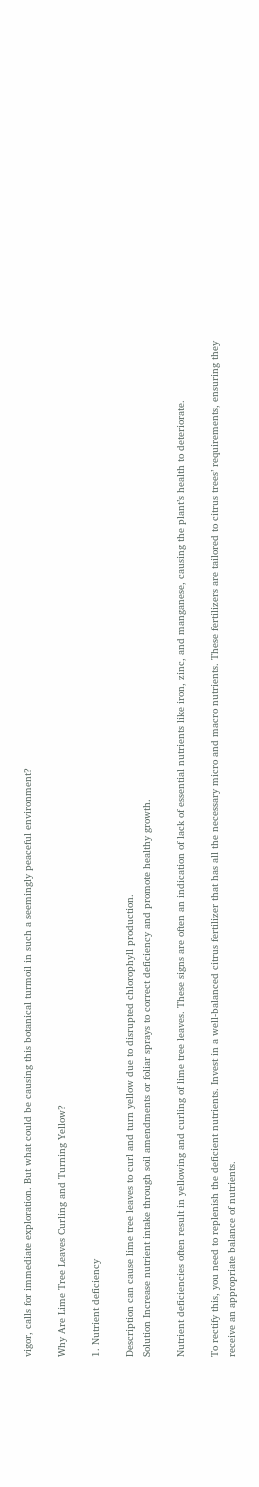vigor, calls for immediate exploration. But what could be causing this botanical turmoil in such a seemingly peaceful environment?

Why Are Lime Tree Leaves Curling and Turning Yellow?

1. Nutrient deficiency

Description can cause lime tree leaves to curl and turn yellow due to disrupted chlorophyll production.
Solution Increase nutrient intake through soil amendments or foliar sprays to correct deficiency and promote healthy growth.

Nutrient deficiencies often result in yellowing and curling of lime tree leaves. These signs are often an indication of lack of essential nutrients like iron, zinc, and manganese, causing the plant’s health to deteriorate.

To rectify this, you need to replenish the deficient nutrients. Invest in a well-balanced citrus fertilizer that has all the necessary micro and macro nutrients. These fertilizers are tailored to citrus trees’ requirements, ensuring they receive an appropriate balance of nutrients.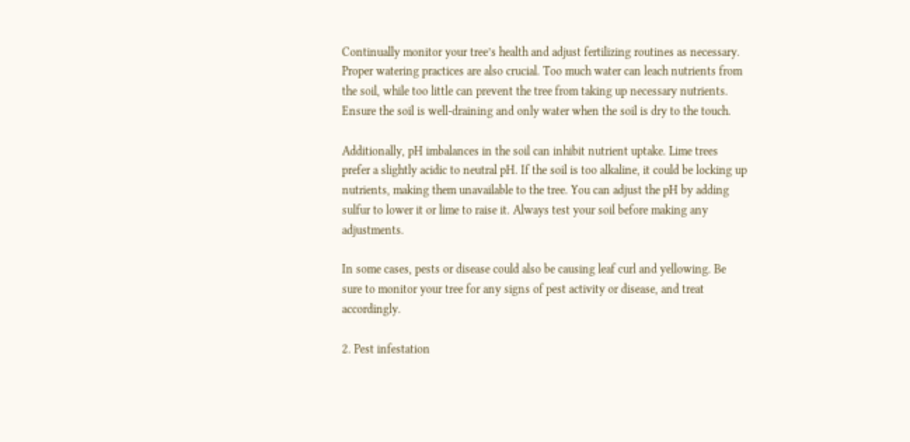Continually monitor your tree’s health and adjust fertilizing routines as necessary. Proper watering practices are also crucial. Too much water can leach nutrients from the soil, while too little can prevent the tree from taking up necessary nutrients. Ensure the soil is well-draining and only water when the soil is dry to the touch.

Additionally, pH imbalances in the soil can inhibit nutrient uptake. Lime trees prefer a slightly acidic to neutral pH. If the soil is too alkaline, it could be locking up nutrients, making them unavailable to the tree. You can adjust the pH by adding sulfur to lower it or lime to raise it. Always test your soil before making any adjustments.

In some cases, pests or disease could also be causing leaf curl and yellowing. Be sure to monitor your tree for any signs of pest activity or disease, and treat accordingly.

2. Pest infestation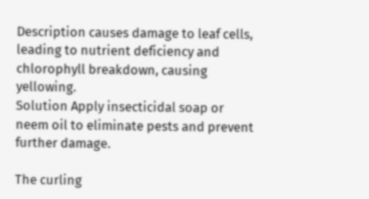Description causes damage to leaf cells, leading to nutrient deficiency and chlorophyll breakdown, causing yellowing.
Solution Apply insecticidal soap or neem oil to eliminate pests and prevent further damage.

The curling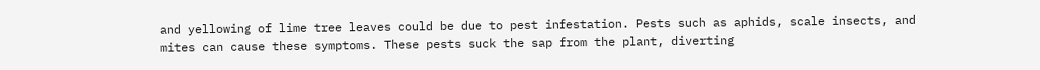and yellowing of lime tree leaves could be due to pest infestation. Pests such as aphids, scale insects, and mites can cause these symptoms. These pests suck the sap from the plant, diverting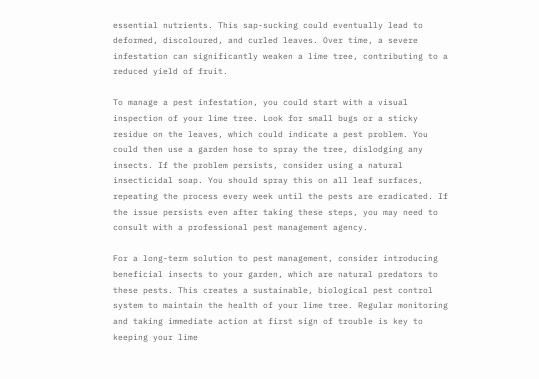essential nutrients. This sap-sucking could eventually lead to deformed, discoloured, and curled leaves. Over time, a severe infestation can significantly weaken a lime tree, contributing to a reduced yield of fruit.

To manage a pest infestation, you could start with a visual inspection of your lime tree. Look for small bugs or a sticky residue on the leaves, which could indicate a pest problem. You could then use a garden hose to spray the tree, dislodging any insects. If the problem persists, consider using a natural insecticidal soap. You should spray this on all leaf surfaces, repeating the process every week until the pests are eradicated. If the issue persists even after taking these steps, you may need to consult with a professional pest management agency.

For a long-term solution to pest management, consider introducing beneficial insects to your garden, which are natural predators to these pests. This creates a sustainable, biological pest control system to maintain the health of your lime tree. Regular monitoring and taking immediate action at first sign of trouble is key to keeping your lime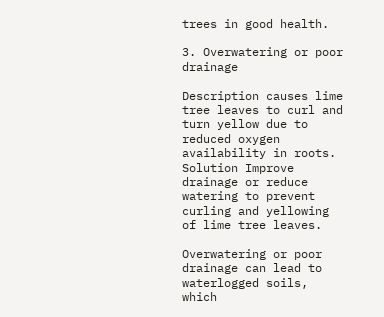trees in good health.

3. Overwatering or poor drainage

Description causes lime tree leaves to curl and turn yellow due to reduced oxygen availability in roots.
Solution Improve drainage or reduce watering to prevent curling and yellowing of lime tree leaves.

Overwatering or poor drainage can lead to waterlogged soils, which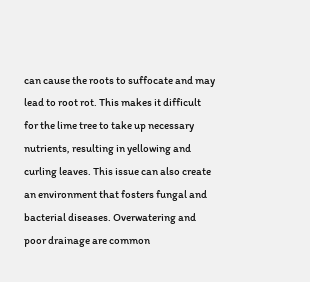can cause the roots to suffocate and may lead to root rot. This makes it difficult for the lime tree to take up necessary nutrients, resulting in yellowing and curling leaves. This issue can also create an environment that fosters fungal and bacterial diseases. Overwatering and poor drainage are common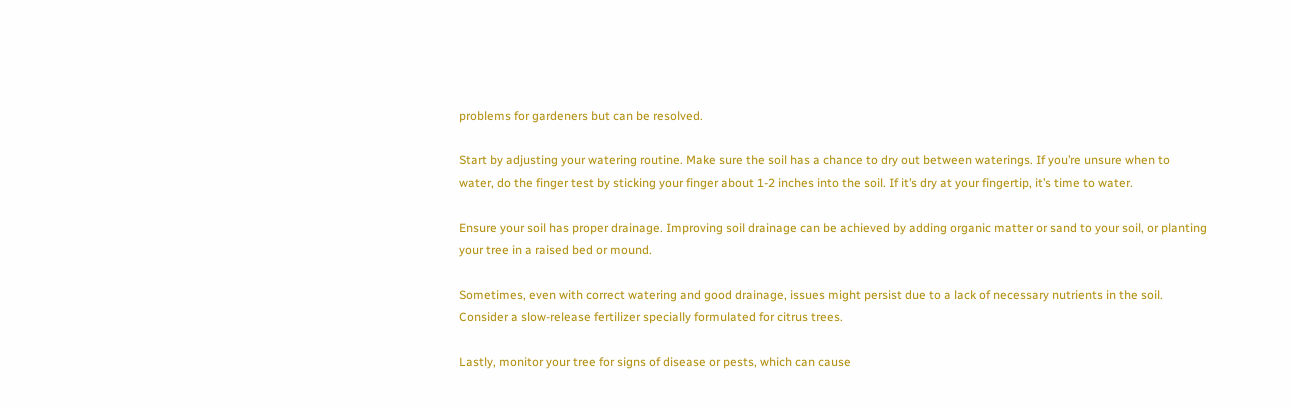problems for gardeners but can be resolved.

Start by adjusting your watering routine. Make sure the soil has a chance to dry out between waterings. If you’re unsure when to water, do the finger test by sticking your finger about 1-2 inches into the soil. If it’s dry at your fingertip, it’s time to water.

Ensure your soil has proper drainage. Improving soil drainage can be achieved by adding organic matter or sand to your soil, or planting your tree in a raised bed or mound.

Sometimes, even with correct watering and good drainage, issues might persist due to a lack of necessary nutrients in the soil. Consider a slow-release fertilizer specially formulated for citrus trees.

Lastly, monitor your tree for signs of disease or pests, which can cause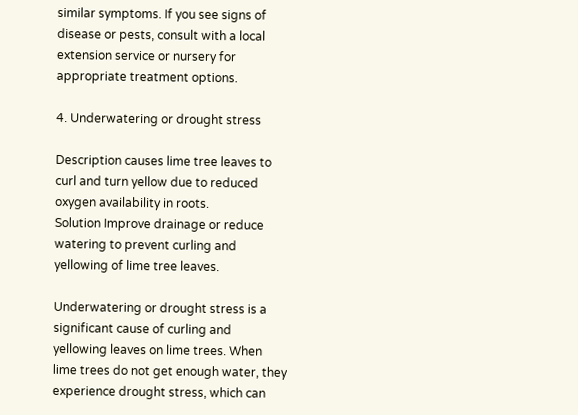similar symptoms. If you see signs of disease or pests, consult with a local extension service or nursery for appropriate treatment options.

4. Underwatering or drought stress

Description causes lime tree leaves to curl and turn yellow due to reduced oxygen availability in roots.
Solution Improve drainage or reduce watering to prevent curling and yellowing of lime tree leaves.

Underwatering or drought stress is a significant cause of curling and yellowing leaves on lime trees. When lime trees do not get enough water, they experience drought stress, which can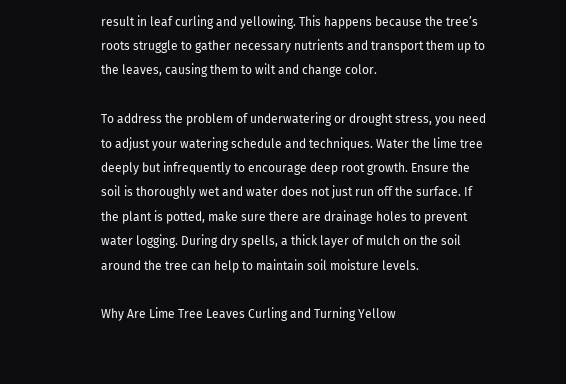result in leaf curling and yellowing. This happens because the tree’s roots struggle to gather necessary nutrients and transport them up to the leaves, causing them to wilt and change color.

To address the problem of underwatering or drought stress, you need to adjust your watering schedule and techniques. Water the lime tree deeply but infrequently to encourage deep root growth. Ensure the soil is thoroughly wet and water does not just run off the surface. If the plant is potted, make sure there are drainage holes to prevent water logging. During dry spells, a thick layer of mulch on the soil around the tree can help to maintain soil moisture levels.

Why Are Lime Tree Leaves Curling and Turning Yellow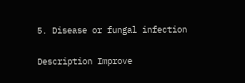5. Disease or fungal infection

Description Improve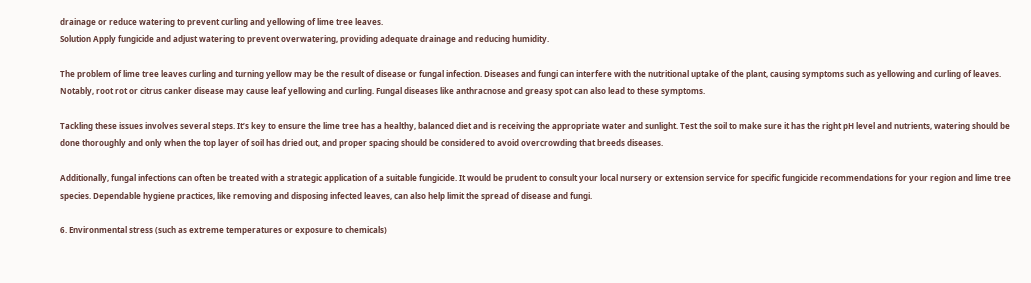drainage or reduce watering to prevent curling and yellowing of lime tree leaves.
Solution Apply fungicide and adjust watering to prevent overwatering, providing adequate drainage and reducing humidity.

The problem of lime tree leaves curling and turning yellow may be the result of disease or fungal infection. Diseases and fungi can interfere with the nutritional uptake of the plant, causing symptoms such as yellowing and curling of leaves. Notably, root rot or citrus canker disease may cause leaf yellowing and curling. Fungal diseases like anthracnose and greasy spot can also lead to these symptoms.

Tackling these issues involves several steps. It’s key to ensure the lime tree has a healthy, balanced diet and is receiving the appropriate water and sunlight. Test the soil to make sure it has the right pH level and nutrients, watering should be done thoroughly and only when the top layer of soil has dried out, and proper spacing should be considered to avoid overcrowding that breeds diseases.

Additionally, fungal infections can often be treated with a strategic application of a suitable fungicide. It would be prudent to consult your local nursery or extension service for specific fungicide recommendations for your region and lime tree species. Dependable hygiene practices, like removing and disposing infected leaves, can also help limit the spread of disease and fungi.

6. Environmental stress (such as extreme temperatures or exposure to chemicals)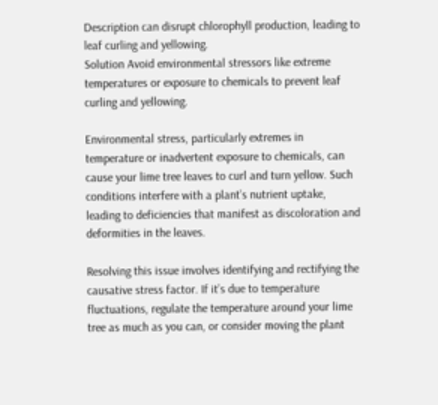Description can disrupt chlorophyll production, leading to leaf curling and yellowing.
Solution Avoid environmental stressors like extreme temperatures or exposure to chemicals to prevent leaf curling and yellowing.

Environmental stress, particularly extremes in temperature or inadvertent exposure to chemicals, can cause your lime tree leaves to curl and turn yellow. Such conditions interfere with a plant’s nutrient uptake, leading to deficiencies that manifest as discoloration and deformities in the leaves.

Resolving this issue involves identifying and rectifying the causative stress factor. If it’s due to temperature fluctuations, regulate the temperature around your lime tree as much as you can, or consider moving the plant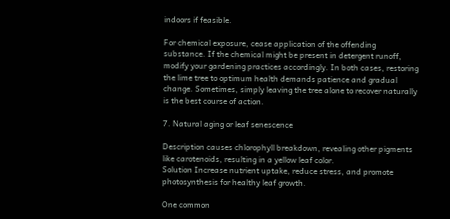indoors if feasible.

For chemical exposure, cease application of the offending substance. If the chemical might be present in detergent runoff, modify your gardening practices accordingly. In both cases, restoring the lime tree to optimum health demands patience and gradual change. Sometimes, simply leaving the tree alone to recover naturally is the best course of action.

7. Natural aging or leaf senescence

Description causes chlorophyll breakdown, revealing other pigments like carotenoids, resulting in a yellow leaf color.
Solution Increase nutrient uptake, reduce stress, and promote photosynthesis for healthy leaf growth.

One common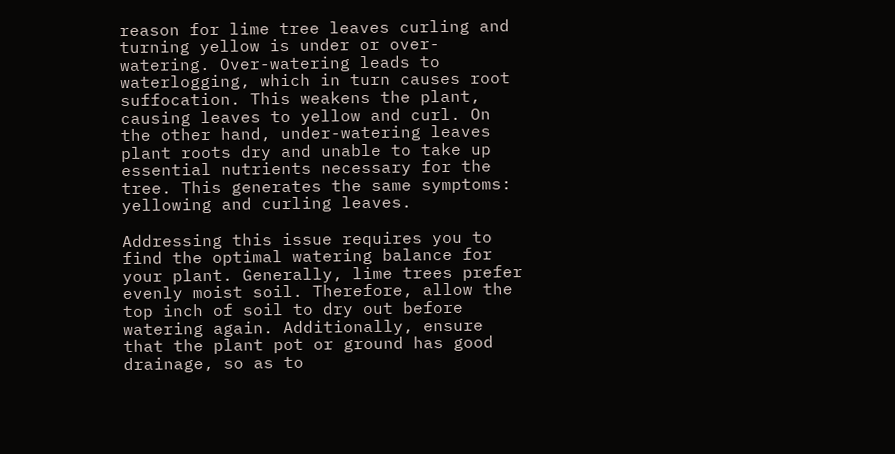reason for lime tree leaves curling and turning yellow is under or over-watering. Over-watering leads to waterlogging, which in turn causes root suffocation. This weakens the plant, causing leaves to yellow and curl. On the other hand, under-watering leaves plant roots dry and unable to take up essential nutrients necessary for the tree. This generates the same symptoms: yellowing and curling leaves.

Addressing this issue requires you to find the optimal watering balance for your plant. Generally, lime trees prefer evenly moist soil. Therefore, allow the top inch of soil to dry out before watering again. Additionally, ensure that the plant pot or ground has good drainage, so as to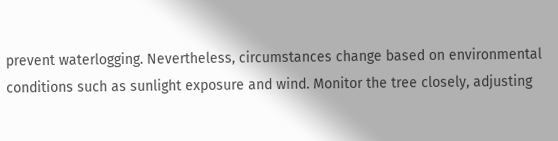prevent waterlogging. Nevertheless, circumstances change based on environmental conditions such as sunlight exposure and wind. Monitor the tree closely, adjusting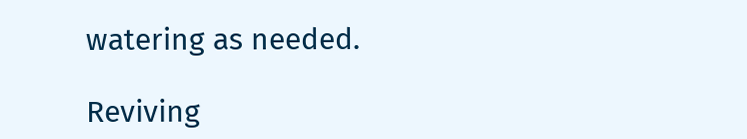watering as needed.

Reviving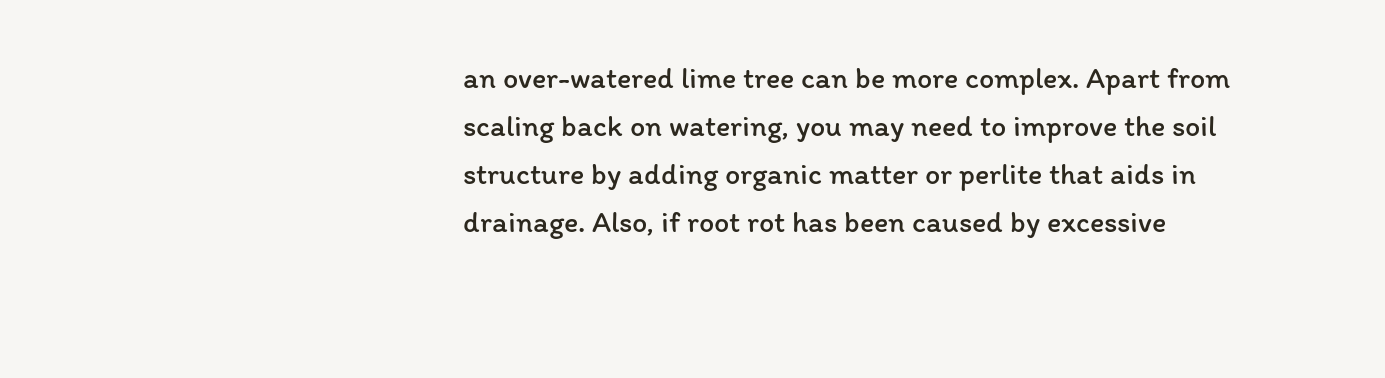an over-watered lime tree can be more complex. Apart from scaling back on watering, you may need to improve the soil structure by adding organic matter or perlite that aids in drainage. Also, if root rot has been caused by excessive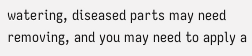watering, diseased parts may need removing, and you may need to apply a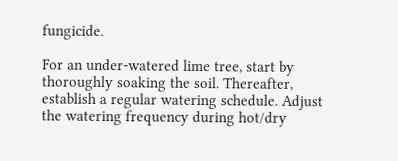fungicide.

For an under-watered lime tree, start by thoroughly soaking the soil. Thereafter, establish a regular watering schedule. Adjust the watering frequency during hot/dry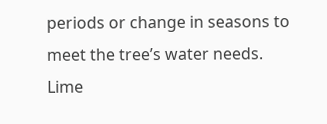periods or change in seasons to meet the tree’s water needs. Lime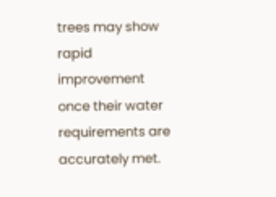trees may show rapid improvement once their water requirements are accurately met.